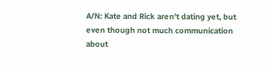A/N: Kate and Rick aren't dating yet, but even though not much communication about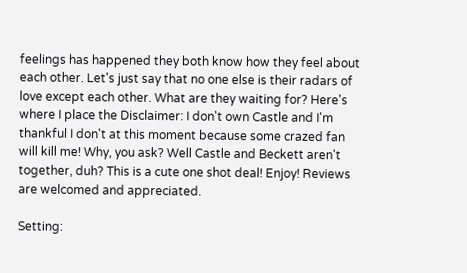feelings has happened they both know how they feel about each other. Let's just say that no one else is their radars of love except each other. What are they waiting for? Here's where I place the Disclaimer: I don't own Castle and I'm thankful I don't at this moment because some crazed fan will kill me! Why, you ask? Well Castle and Beckett aren't together, duh? This is a cute one shot deal! Enjoy! Reviews are welcomed and appreciated.

Setting: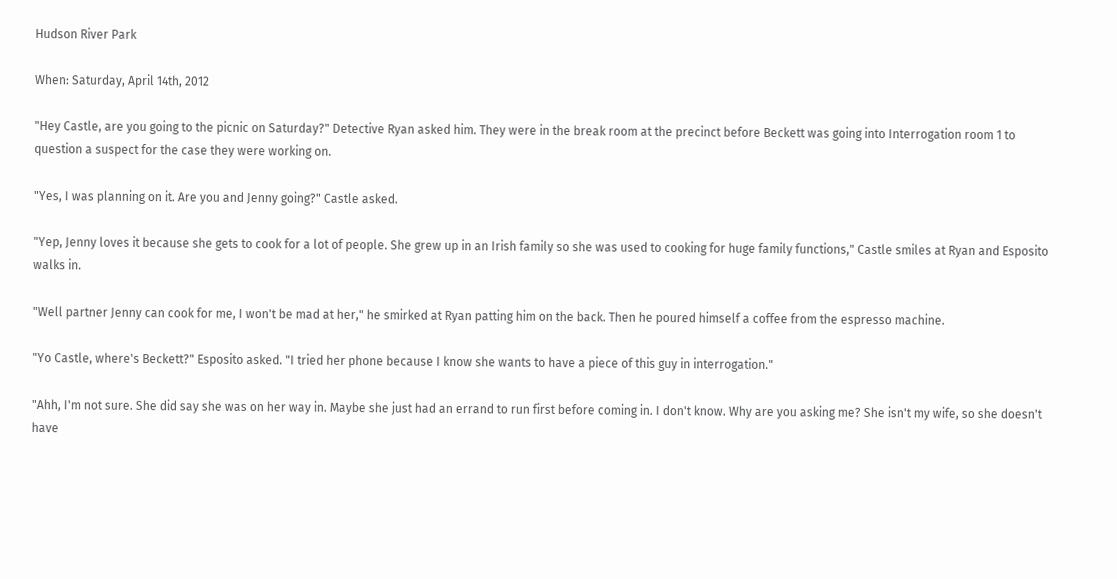Hudson River Park

When: Saturday, April 14th, 2012

"Hey Castle, are you going to the picnic on Saturday?" Detective Ryan asked him. They were in the break room at the precinct before Beckett was going into Interrogation room 1 to question a suspect for the case they were working on.

"Yes, I was planning on it. Are you and Jenny going?" Castle asked.

"Yep, Jenny loves it because she gets to cook for a lot of people. She grew up in an Irish family so she was used to cooking for huge family functions," Castle smiles at Ryan and Esposito walks in.

"Well partner Jenny can cook for me, I won't be mad at her," he smirked at Ryan patting him on the back. Then he poured himself a coffee from the espresso machine.

"Yo Castle, where's Beckett?" Esposito asked. "I tried her phone because I know she wants to have a piece of this guy in interrogation."

"Ahh, I'm not sure. She did say she was on her way in. Maybe she just had an errand to run first before coming in. I don't know. Why are you asking me? She isn't my wife, so she doesn't have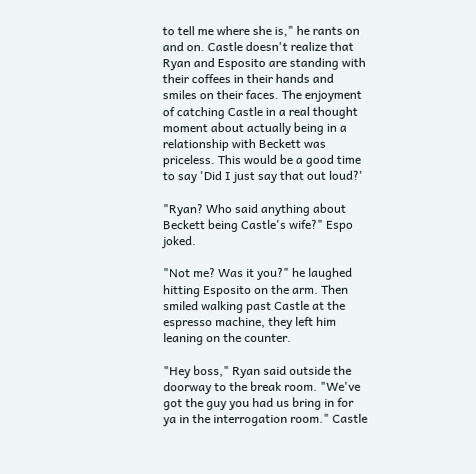to tell me where she is," he rants on and on. Castle doesn't realize that Ryan and Esposito are standing with their coffees in their hands and smiles on their faces. The enjoyment of catching Castle in a real thought moment about actually being in a relationship with Beckett was priceless. This would be a good time to say 'Did I just say that out loud?'

"Ryan? Who said anything about Beckett being Castle's wife?" Espo joked.

"Not me? Was it you?" he laughed hitting Esposito on the arm. Then smiled walking past Castle at the espresso machine, they left him leaning on the counter.

"Hey boss," Ryan said outside the doorway to the break room. "We've got the guy you had us bring in for ya in the interrogation room." Castle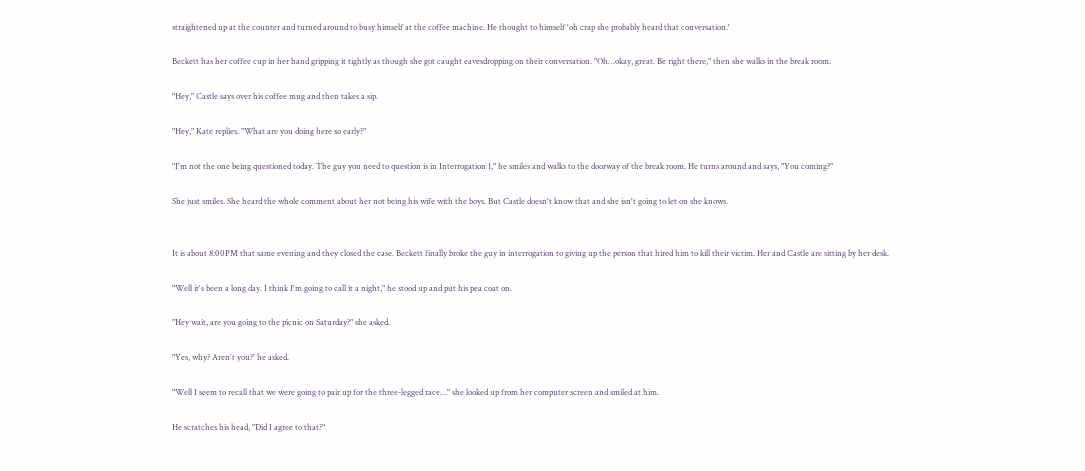straightened up at the counter and turned around to busy himself at the coffee machine. He thought to himself 'oh crap she probably heard that conversation.'

Beckett has her coffee cup in her hand gripping it tightly as though she got caught eavesdropping on their conversation. "Oh…okay, great. Be right there," then she walks in the break room.

"Hey," Castle says over his coffee mug and then takes a sip.

"Hey," Kate replies. "What are you doing here so early?"

"I'm not the one being questioned today. The guy you need to question is in Interrogation 1," he smiles and walks to the doorway of the break room. He turns around and says, "You coming?"

She just smiles. She heard the whole comment about her not being his wife with the boys. But Castle doesn't know that and she isn't going to let on she knows.


It is about 8:00PM that same evening and they closed the case. Beckett finally broke the guy in interrogation to giving up the person that hired him to kill their victim. Her and Castle are sitting by her desk.

"Well it's been a long day. I think I'm going to call it a night," he stood up and put his pea coat on.

"Hey wait, are you going to the picnic on Saturday?" she asked.

"Yes, why? Aren't you?' he asked.

"Well I seem to recall that we were going to pair up for the three-legged race…" she looked up from her computer screen and smiled at him.

He scratches his head, "Did I agree to that?"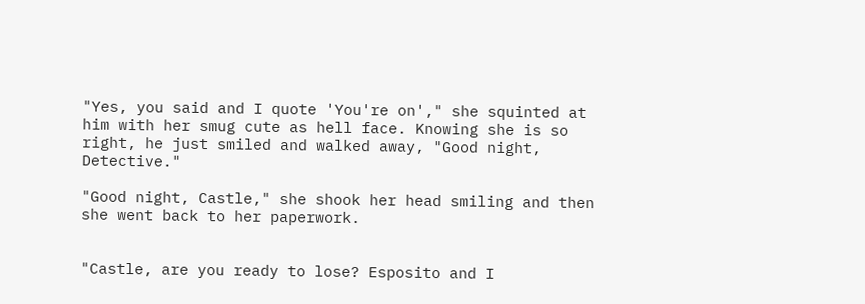"Yes, you said and I quote 'You're on'," she squinted at him with her smug cute as hell face. Knowing she is so right, he just smiled and walked away, "Good night, Detective."

"Good night, Castle," she shook her head smiling and then she went back to her paperwork.


"Castle, are you ready to lose? Esposito and I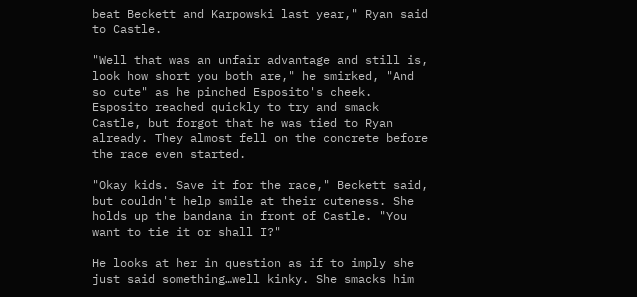beat Beckett and Karpowski last year," Ryan said to Castle.

"Well that was an unfair advantage and still is, look how short you both are," he smirked, "And so cute" as he pinched Esposito's cheek. Esposito reached quickly to try and smack Castle, but forgot that he was tied to Ryan already. They almost fell on the concrete before the race even started.

"Okay kids. Save it for the race," Beckett said, but couldn't help smile at their cuteness. She holds up the bandana in front of Castle. "You want to tie it or shall I?"

He looks at her in question as if to imply she just said something…well kinky. She smacks him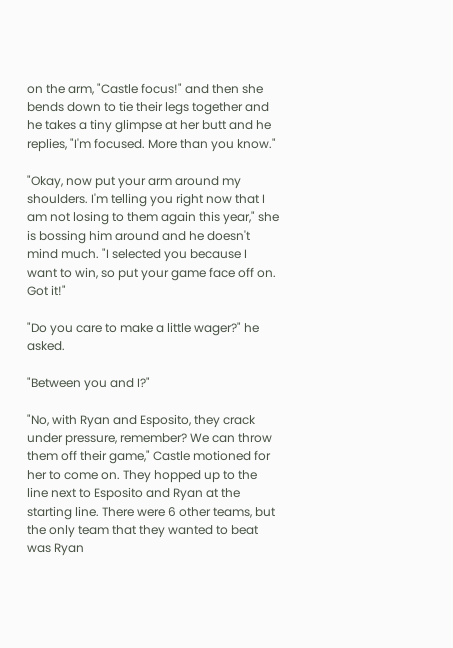on the arm, "Castle focus!" and then she bends down to tie their legs together and he takes a tiny glimpse at her butt and he replies, "I'm focused. More than you know."

"Okay, now put your arm around my shoulders. I'm telling you right now that I am not losing to them again this year," she is bossing him around and he doesn't mind much. "I selected you because I want to win, so put your game face off on. Got it!"

"Do you care to make a little wager?" he asked.

"Between you and I?"

"No, with Ryan and Esposito, they crack under pressure, remember? We can throw them off their game," Castle motioned for her to come on. They hopped up to the line next to Esposito and Ryan at the starting line. There were 6 other teams, but the only team that they wanted to beat was Ryan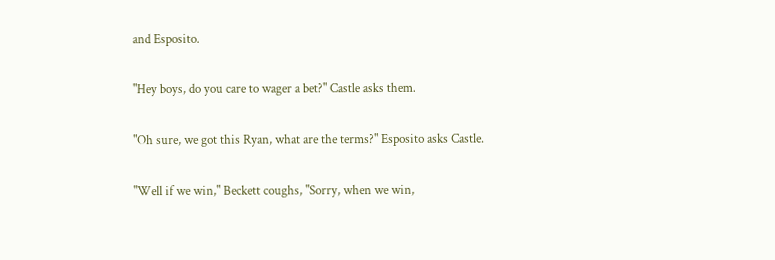and Esposito.

"Hey boys, do you care to wager a bet?" Castle asks them.

"Oh sure, we got this Ryan, what are the terms?" Esposito asks Castle.

"Well if we win," Beckett coughs, "Sorry, when we win,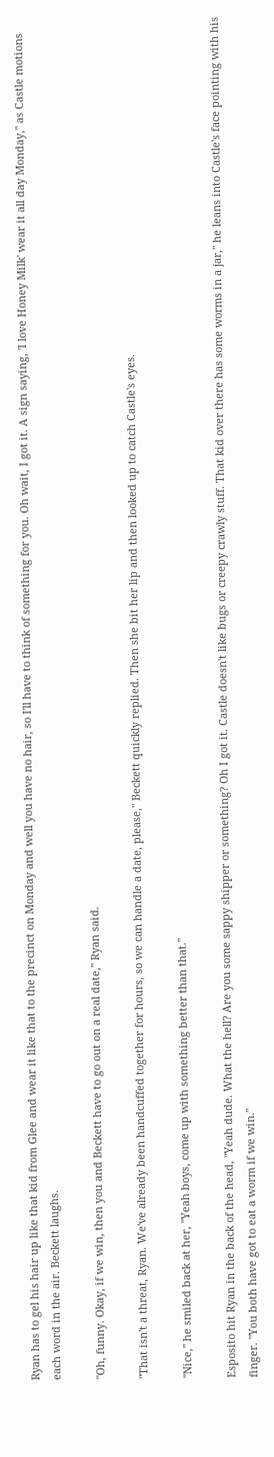Ryan has to gel his hair up like that kid from Glee and wear it like that to the precinct on Monday and well you have no hair, so I'll have to think of something for you. Oh wait, I got it. A sign saying, 'I love Honey Milk' wear it all day Monday," as Castle motions each word in the air. Beckett laughs.

"Oh, funny. Okay, if we win, then you and Beckett have to go out on a real date," Ryan said.

"That isn't a threat, Ryan. We've already been handcuffed together for hours, so we can handle a date, please," Beckett quickly replied. Then she bit her lip and then looked up to catch Castle's eyes.

"Nice," he smiled back at her, "Yeah boys, come up with something better than that."

Esposito hit Ryan in the back of the head, "Yeah dude. What the hell? Are you some sappy shipper or something? Oh I got it. Castle doesn't like bugs or creepy crawly stuff. That kid over there has some worms in a jar," he leans into Castle's face pointing with his finger. "You both have got to eat a worm if we win."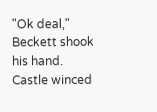"Ok deal," Beckett shook his hand. Castle winced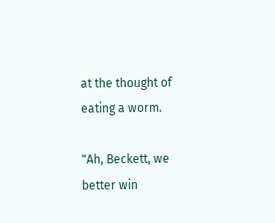at the thought of eating a worm.

"Ah, Beckett, we better win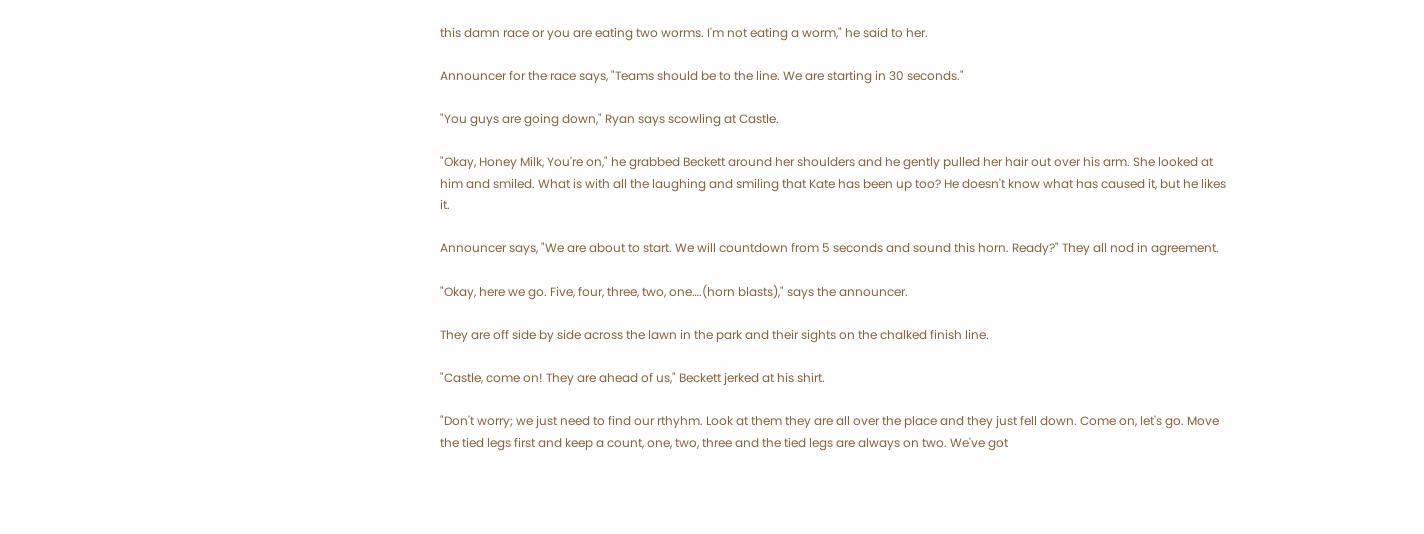this damn race or you are eating two worms. I'm not eating a worm," he said to her.

Announcer for the race says, "Teams should be to the line. We are starting in 30 seconds."

"You guys are going down," Ryan says scowling at Castle.

"Okay, Honey Milk, You're on," he grabbed Beckett around her shoulders and he gently pulled her hair out over his arm. She looked at him and smiled. What is with all the laughing and smiling that Kate has been up too? He doesn't know what has caused it, but he likes it.

Announcer says, "We are about to start. We will countdown from 5 seconds and sound this horn. Ready?" They all nod in agreement.

"Okay, here we go. Five, four, three, two, one….(horn blasts)," says the announcer.

They are off side by side across the lawn in the park and their sights on the chalked finish line.

"Castle, come on! They are ahead of us," Beckett jerked at his shirt.

"Don't worry; we just need to find our rthyhm. Look at them they are all over the place and they just fell down. Come on, let's go. Move the tied legs first and keep a count, one, two, three and the tied legs are always on two. We've got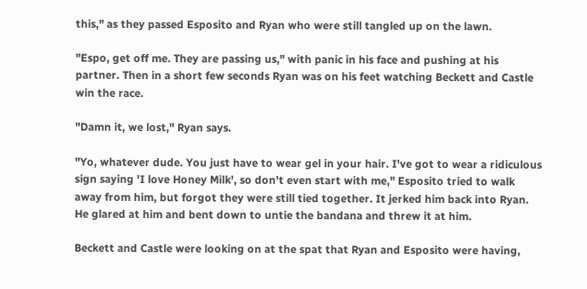this," as they passed Esposito and Ryan who were still tangled up on the lawn.

"Espo, get off me. They are passing us," with panic in his face and pushing at his partner. Then in a short few seconds Ryan was on his feet watching Beckett and Castle win the race.

"Damn it, we lost," Ryan says.

"Yo, whatever dude. You just have to wear gel in your hair. I've got to wear a ridiculous sign saying 'I love Honey Milk', so don't even start with me," Esposito tried to walk away from him, but forgot they were still tied together. It jerked him back into Ryan. He glared at him and bent down to untie the bandana and threw it at him.

Beckett and Castle were looking on at the spat that Ryan and Esposito were having,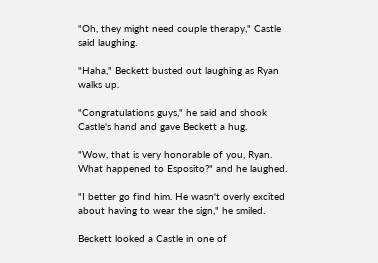"Oh, they might need couple therapy," Castle said laughing.

"Haha," Beckett busted out laughing as Ryan walks up.

"Congratulations guys," he said and shook Castle's hand and gave Beckett a hug.

"Wow, that is very honorable of you, Ryan. What happened to Esposito?" and he laughed.

"I better go find him. He wasn't overly excited about having to wear the sign," he smiled.

Beckett looked a Castle in one of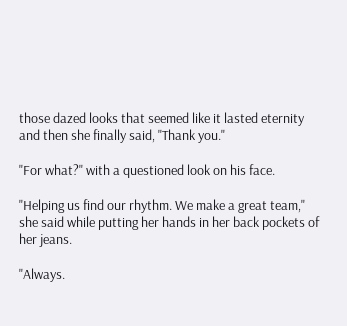those dazed looks that seemed like it lasted eternity and then she finally said, "Thank you."

"For what?" with a questioned look on his face.

"Helping us find our rhythm. We make a great team," she said while putting her hands in her back pockets of her jeans.

"Always.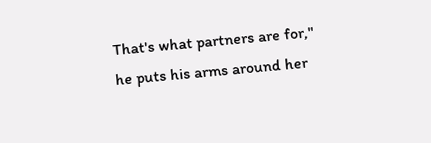That's what partners are for," he puts his arms around her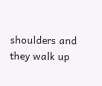shoulders and they walk up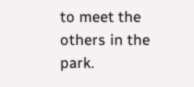to meet the others in the park.